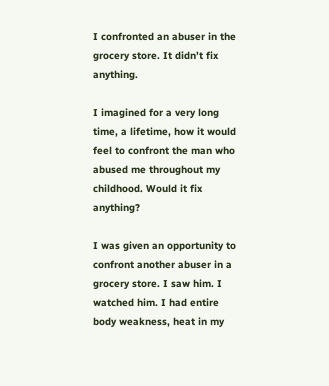I confronted an abuser in the grocery store. It didn’t fix anything.

I imagined for a very long time, a lifetime, how it would feel to confront the man who abused me throughout my childhood. Would it fix anything?

I was given an opportunity to confront another abuser in a grocery store. I saw him. I watched him. I had entire body weakness, heat in my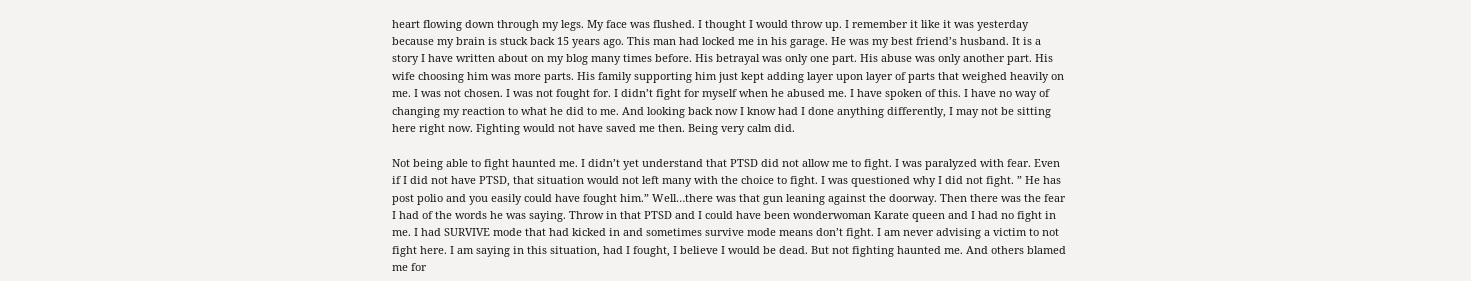heart flowing down through my legs. My face was flushed. I thought I would throw up. I remember it like it was yesterday because my brain is stuck back 15 years ago. This man had locked me in his garage. He was my best friend’s husband. It is a story I have written about on my blog many times before. His betrayal was only one part. His abuse was only another part. His wife choosing him was more parts. His family supporting him just kept adding layer upon layer of parts that weighed heavily on me. I was not chosen. I was not fought for. I didn’t fight for myself when he abused me. I have spoken of this. I have no way of changing my reaction to what he did to me. And looking back now I know had I done anything differently, I may not be sitting here right now. Fighting would not have saved me then. Being very calm did.

Not being able to fight haunted me. I didn’t yet understand that PTSD did not allow me to fight. I was paralyzed with fear. Even if I did not have PTSD, that situation would not left many with the choice to fight. I was questioned why I did not fight. ” He has post polio and you easily could have fought him.” Well…there was that gun leaning against the doorway. Then there was the fear I had of the words he was saying. Throw in that PTSD and I could have been wonderwoman Karate queen and I had no fight in me. I had SURVIVE mode that had kicked in and sometimes survive mode means don’t fight. I am never advising a victim to not fight here. I am saying in this situation, had I fought, I believe I would be dead. But not fighting haunted me. And others blamed me for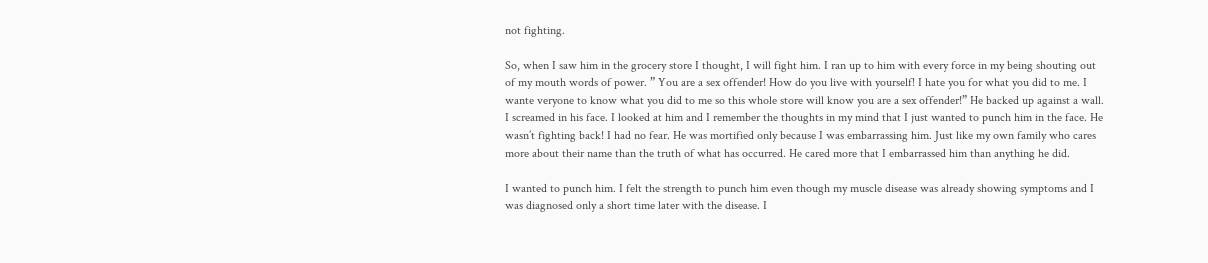not fighting.

So, when I saw him in the grocery store I thought, I will fight him. I ran up to him with every force in my being shouting out of my mouth words of power. ” You are a sex offender! How do you live with yourself! I hate you for what you did to me. I wante veryone to know what you did to me so this whole store will know you are a sex offender!” He backed up against a wall. I screamed in his face. I looked at him and I remember the thoughts in my mind that I just wanted to punch him in the face. He wasn’t fighting back! I had no fear. He was mortified only because I was embarrassing him. Just like my own family who cares more about their name than the truth of what has occurred. He cared more that I embarrassed him than anything he did.

I wanted to punch him. I felt the strength to punch him even though my muscle disease was already showing symptoms and I was diagnosed only a short time later with the disease. I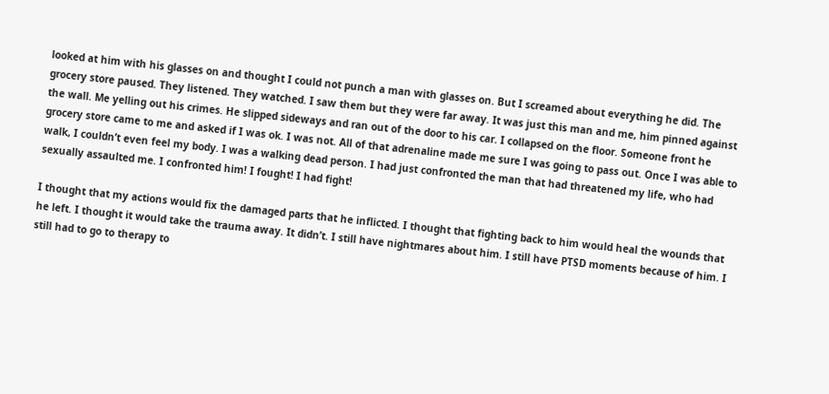looked at him with his glasses on and thought I could not punch a man with glasses on. But I screamed about everything he did. The grocery store paused. They listened. They watched. I saw them but they were far away. It was just this man and me, him pinned against the wall. Me yelling out his crimes. He slipped sideways and ran out of the door to his car. I collapsed on the floor. Someone front he grocery store came to me and asked if I was ok. I was not. All of that adrenaline made me sure I was going to pass out. Once I was able to walk, I couldn’t even feel my body. I was a walking dead person. I had just confronted the man that had threatened my life, who had sexually assaulted me. I confronted him! I fought! I had fight!

I thought that my actions would fix the damaged parts that he inflicted. I thought that fighting back to him would heal the wounds that he left. I thought it would take the trauma away. It didn’t. I still have nightmares about him. I still have PTSD moments because of him. I still had to go to therapy to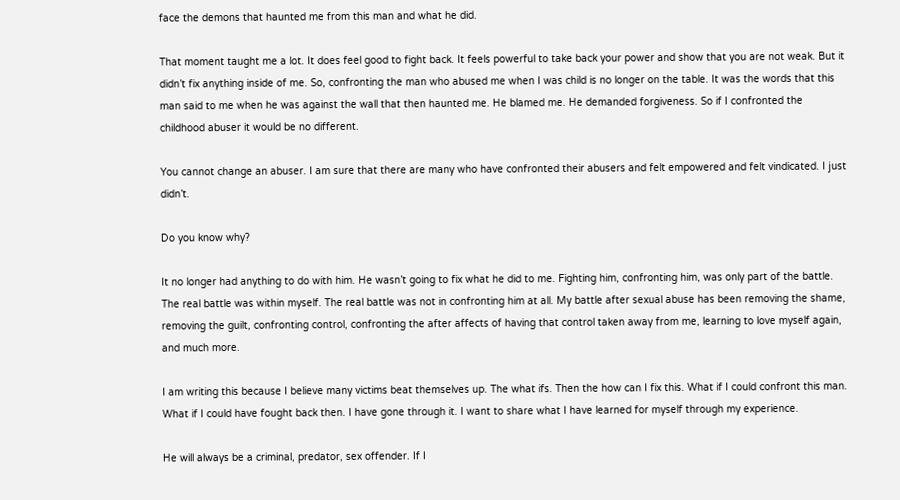face the demons that haunted me from this man and what he did.

That moment taught me a lot. It does feel good to fight back. It feels powerful to take back your power and show that you are not weak. But it didn’t fix anything inside of me. So, confronting the man who abused me when I was child is no longer on the table. It was the words that this man said to me when he was against the wall that then haunted me. He blamed me. He demanded forgiveness. So if I confronted the childhood abuser it would be no different.

You cannot change an abuser. I am sure that there are many who have confronted their abusers and felt empowered and felt vindicated. I just didn’t.

Do you know why?

It no longer had anything to do with him. He wasn’t going to fix what he did to me. Fighting him, confronting him, was only part of the battle. The real battle was within myself. The real battle was not in confronting him at all. My battle after sexual abuse has been removing the shame, removing the guilt, confronting control, confronting the after affects of having that control taken away from me, learning to love myself again, and much more.

I am writing this because I believe many victims beat themselves up. The what ifs. Then the how can I fix this. What if I could confront this man. What if I could have fought back then. I have gone through it. I want to share what I have learned for myself through my experience.

He will always be a criminal, predator, sex offender. If I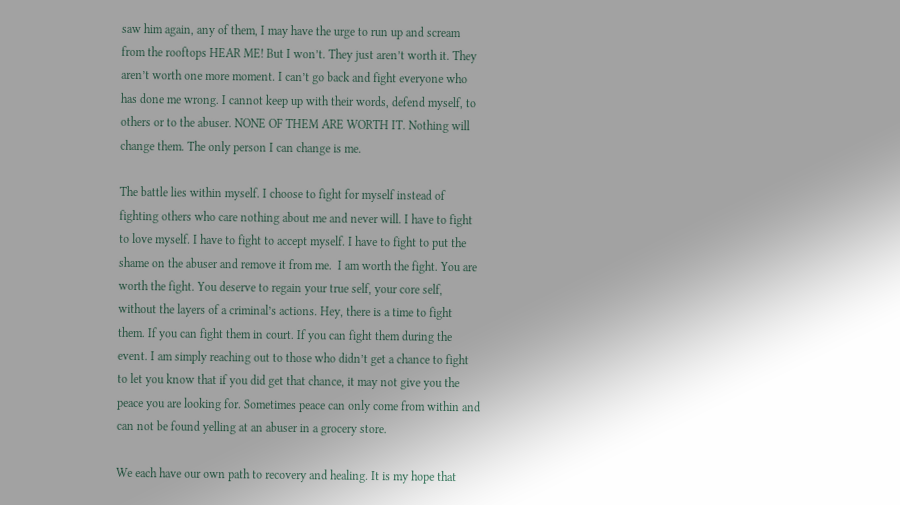saw him again, any of them, I may have the urge to run up and scream from the rooftops HEAR ME! But I won’t. They just aren’t worth it. They aren’t worth one more moment. I can’t go back and fight everyone who has done me wrong. I cannot keep up with their words, defend myself, to others or to the abuser. NONE OF THEM ARE WORTH IT. Nothing will change them. The only person I can change is me.

The battle lies within myself. I choose to fight for myself instead of fighting others who care nothing about me and never will. I have to fight to love myself. I have to fight to accept myself. I have to fight to put the shame on the abuser and remove it from me.  I am worth the fight. You are worth the fight. You deserve to regain your true self, your core self, without the layers of a criminal’s actions. Hey, there is a time to fight them. If you can fight them in court. If you can fight them during the event. I am simply reaching out to those who didn’t get a chance to fight to let you know that if you did get that chance, it may not give you the peace you are looking for. Sometimes peace can only come from within and can not be found yelling at an abuser in a grocery store.

We each have our own path to recovery and healing. It is my hope that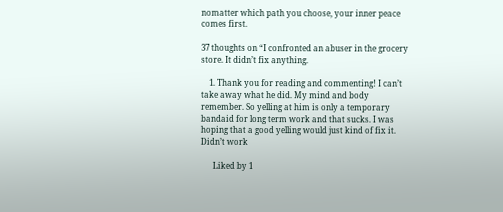nomatter which path you choose, your inner peace comes first.

37 thoughts on “I confronted an abuser in the grocery store. It didn’t fix anything.

    1. Thank you for reading and commenting! I can’t take away what he did. My mind and body remember. So yelling at him is only a temporary bandaid for long term work and that sucks. I was hoping that a good yelling would just kind of fix it. Didn’t work

      Liked by 1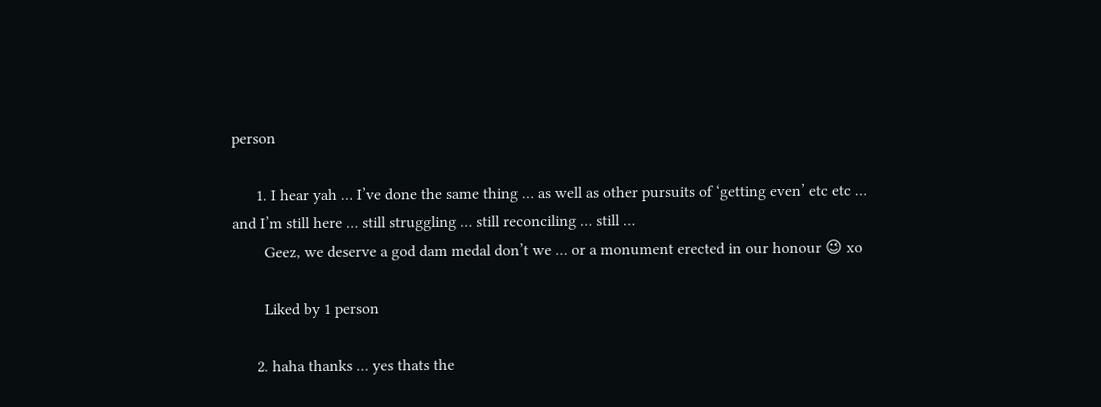person

      1. I hear yah … I’ve done the same thing … as well as other pursuits of ‘getting even’ etc etc … and I’m still here … still struggling … still reconciling … still …
        Geez, we deserve a god dam medal don’t we … or a monument erected in our honour 😉 xo

        Liked by 1 person

      2. haha thanks … yes thats the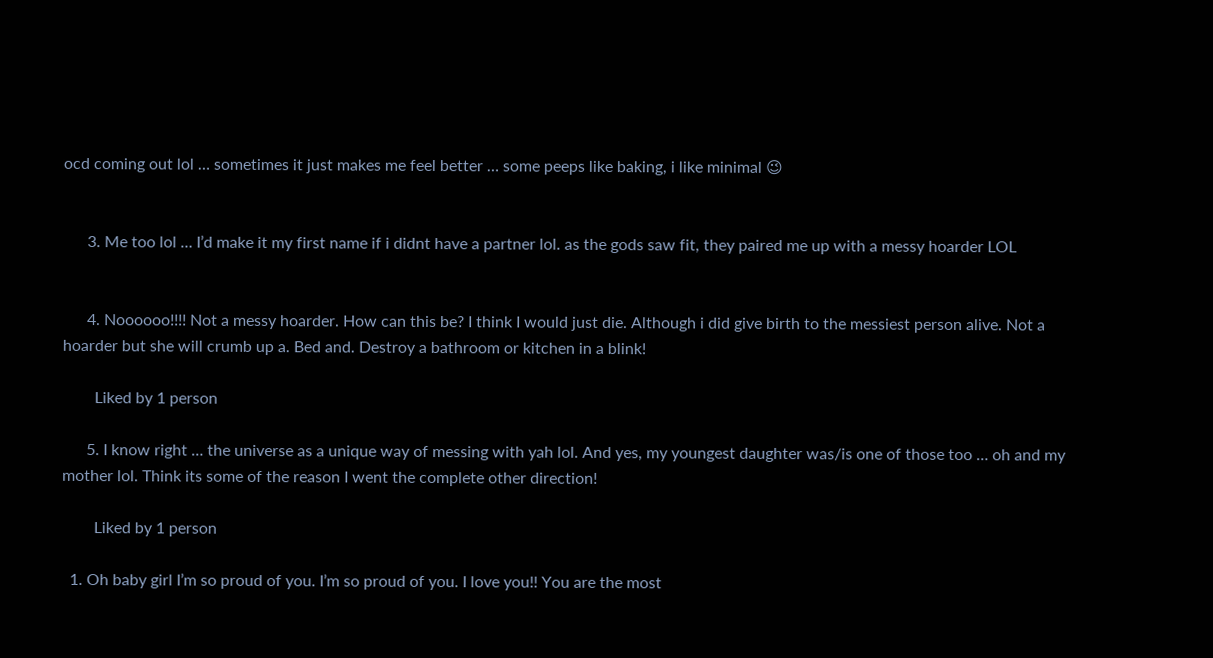ocd coming out lol … sometimes it just makes me feel better … some peeps like baking, i like minimal 😉


      3. Me too lol … I’d make it my first name if i didnt have a partner lol. as the gods saw fit, they paired me up with a messy hoarder LOL


      4. Noooooo!!!! Not a messy hoarder. How can this be? I think I would just die. Although i did give birth to the messiest person alive. Not a hoarder but she will crumb up a. Bed and. Destroy a bathroom or kitchen in a blink!

        Liked by 1 person

      5. I know right … the universe as a unique way of messing with yah lol. And yes, my youngest daughter was/is one of those too … oh and my mother lol. Think its some of the reason I went the complete other direction!

        Liked by 1 person

  1. Oh baby girl I’m so proud of you. I’m so proud of you. I love you!! You are the most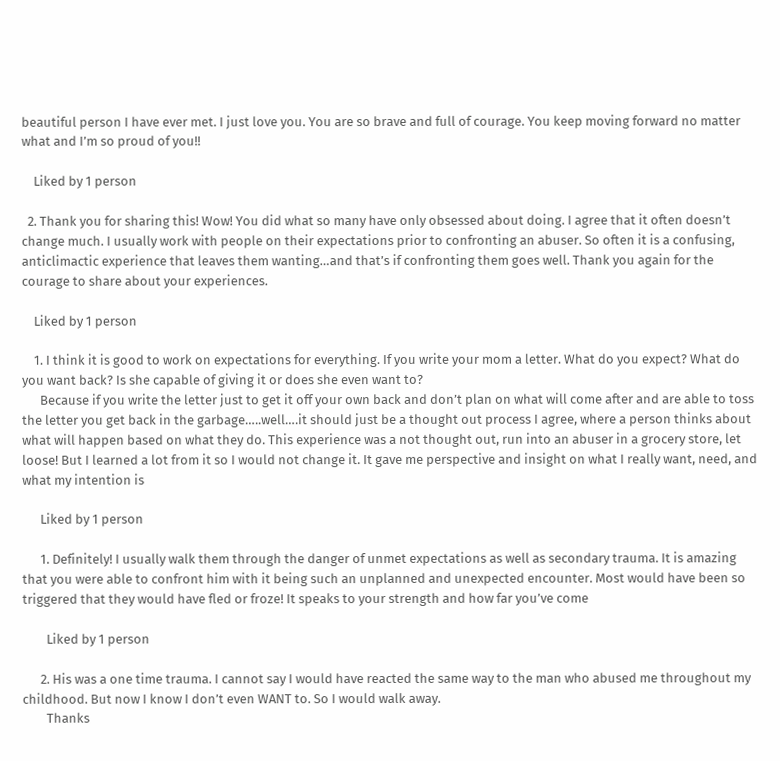beautiful person I have ever met. I just love you. You are so brave and full of courage. You keep moving forward no matter what and I’m so proud of you!!

    Liked by 1 person

  2. Thank you for sharing this! Wow! You did what so many have only obsessed about doing. I agree that it often doesn’t change much. I usually work with people on their expectations prior to confronting an abuser. So often it is a confusing, anticlimactic experience that leaves them wanting…and that’s if confronting them goes well. Thank you again for the courage to share about your experiences.

    Liked by 1 person

    1. I think it is good to work on expectations for everything. If you write your mom a letter. What do you expect? What do you want back? Is she capable of giving it or does she even want to?
      Because if you write the letter just to get it off your own back and don’t plan on what will come after and are able to toss the letter you get back in the garbage…..well….it should just be a thought out process I agree, where a person thinks about what will happen based on what they do. This experience was a not thought out, run into an abuser in a grocery store, let loose! But I learned a lot from it so I would not change it. It gave me perspective and insight on what I really want, need, and what my intention is

      Liked by 1 person

      1. Definitely! I usually walk them through the danger of unmet expectations as well as secondary trauma. It is amazing that you were able to confront him with it being such an unplanned and unexpected encounter. Most would have been so triggered that they would have fled or froze! It speaks to your strength and how far you’ve come

        Liked by 1 person

      2. His was a one time trauma. I cannot say I would have reacted the same way to the man who abused me throughout my childhood. But now I know I don’t even WANT to. So I would walk away.
        Thanks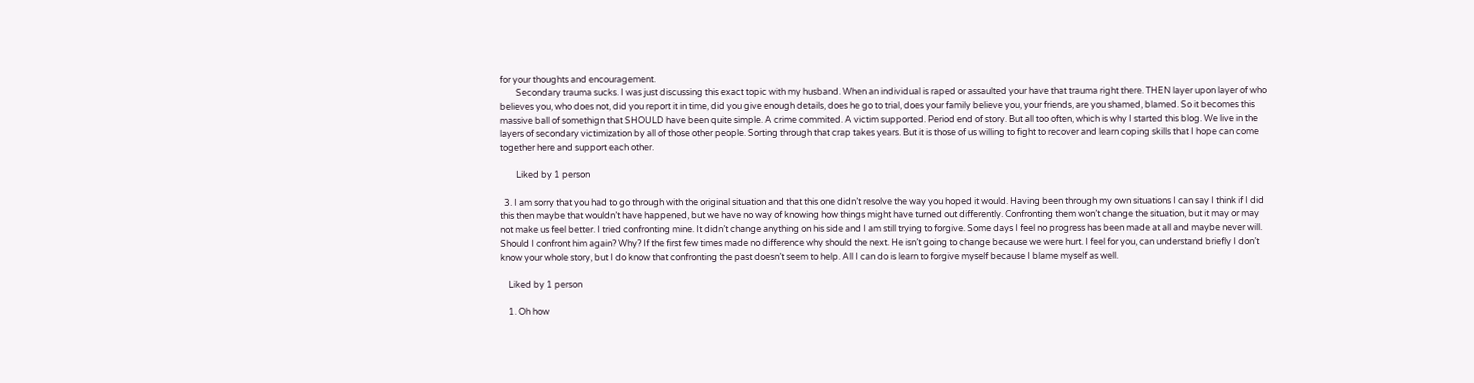for your thoughts and encouragement.
        Secondary trauma sucks. I was just discussing this exact topic with my husband. When an individual is raped or assaulted your have that trauma right there. THEN layer upon layer of who believes you, who does not, did you report it in time, did you give enough details, does he go to trial, does your family believe you, your friends, are you shamed, blamed. So it becomes this massive ball of somethign that SHOULD have been quite simple. A crime commited. A victim supported. Period end of story. But all too often, which is why I started this blog. We live in the layers of secondary victimization by all of those other people. Sorting through that crap takes years. But it is those of us willing to fight to recover and learn coping skills that I hope can come together here and support each other.

        Liked by 1 person

  3. I am sorry that you had to go through with the original situation and that this one didn’t resolve the way you hoped it would. Having been through my own situations I can say I think if I did this then maybe that wouldn’t have happened, but we have no way of knowing how things might have turned out differently. Confronting them won’t change the situation, but it may or may not make us feel better. I tried confronting mine. It didn’t change anything on his side and I am still trying to forgive. Some days I feel no progress has been made at all and maybe never will. Should I confront him again? Why? If the first few times made no difference why should the next. He isn’t going to change because we were hurt. I feel for you, can understand briefly I don’t know your whole story, but I do know that confronting the past doesn’t seem to help. All I can do is learn to forgive myself because I blame myself as well.

    Liked by 1 person

    1. Oh how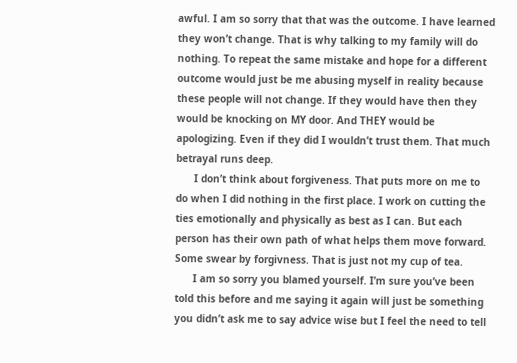awful. I am so sorry that that was the outcome. I have learned they won’t change. That is why talking to my family will do nothing. To repeat the same mistake and hope for a different outcome would just be me abusing myself in reality because these people will not change. If they would have then they would be knocking on MY door. And THEY would be apologizing. Even if they did I wouldn’t trust them. That much betrayal runs deep.
      I don’t think about forgiveness. That puts more on me to do when I did nothing in the first place. I work on cutting the ties emotionally and physically as best as I can. But each person has their own path of what helps them move forward. Some swear by forgivness. That is just not my cup of tea.
      I am so sorry you blamed yourself. I’m sure you’ve been told this before and me saying it again will just be something you didn’t ask me to say advice wise but I feel the need to tell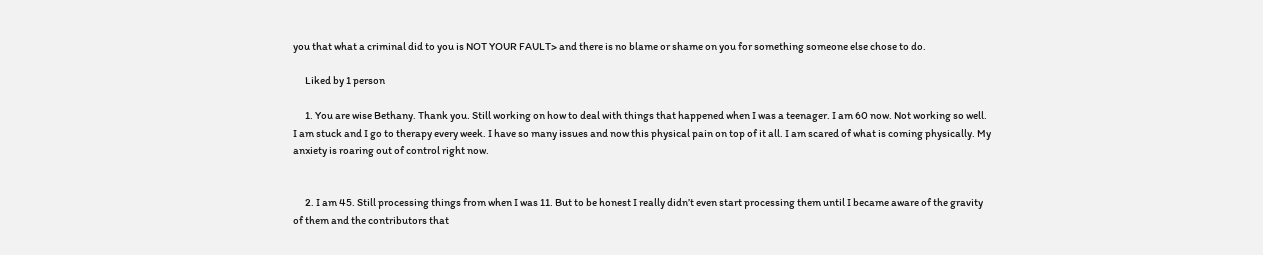you that what a criminal did to you is NOT YOUR FAULT> and there is no blame or shame on you for something someone else chose to do.

      Liked by 1 person

      1. You are wise Bethany. Thank you. Still working on how to deal with things that happened when I was a teenager. I am 60 now. Not working so well. I am stuck and I go to therapy every week. I have so many issues and now this physical pain on top of it all. I am scared of what is coming physically. My anxiety is roaring out of control right now.


      2. I am 45. Still processing things from when I was 11. But to be honest I really didn’t even start processing them until I became aware of the gravity of them and the contributors that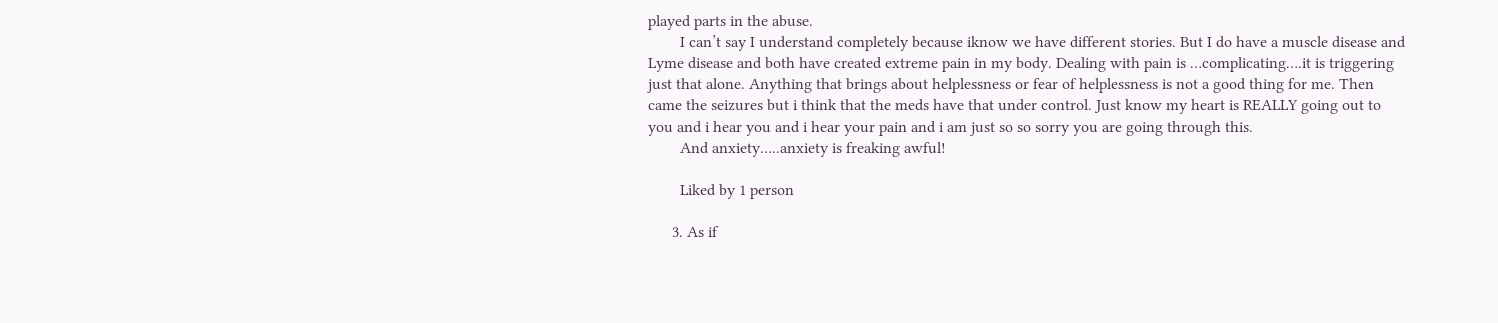played parts in the abuse.
        I can’t say I understand completely because iknow we have different stories. But I do have a muscle disease and Lyme disease and both have created extreme pain in my body. Dealing with pain is …complicating….it is triggering just that alone. Anything that brings about helplessness or fear of helplessness is not a good thing for me. Then came the seizures but i think that the meds have that under control. Just know my heart is REALLY going out to you and i hear you and i hear your pain and i am just so so sorry you are going through this.
        And anxiety…..anxiety is freaking awful!

        Liked by 1 person

      3. As if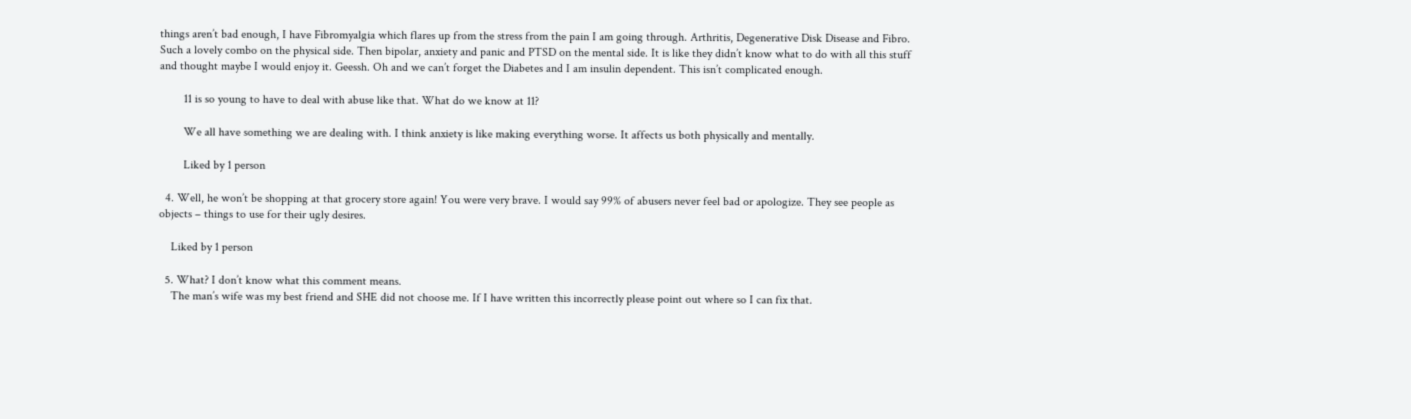things aren’t bad enough, I have Fibromyalgia which flares up from the stress from the pain I am going through. Arthritis, Degenerative Disk Disease and Fibro. Such a lovely combo on the physical side. Then bipolar, anxiety and panic and PTSD on the mental side. It is like they didn’t know what to do with all this stuff and thought maybe I would enjoy it. Geessh. Oh and we can’t forget the Diabetes and I am insulin dependent. This isn’t complicated enough.

        11 is so young to have to deal with abuse like that. What do we know at 11?

        We all have something we are dealing with. I think anxiety is like making everything worse. It affects us both physically and mentally.

        Liked by 1 person

  4. Well, he won’t be shopping at that grocery store again! You were very brave. I would say 99% of abusers never feel bad or apologize. They see people as objects – things to use for their ugly desires.

    Liked by 1 person

  5. What? I don’t know what this comment means.
    The man’s wife was my best friend and SHE did not choose me. If I have written this incorrectly please point out where so I can fix that.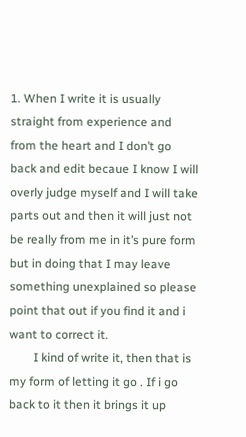1. When I write it is usually straight from experience and from the heart and I don’t go back and edit becaue I know I will overly judge myself and I will take parts out and then it will just not be really from me in it’s pure form but in doing that I may leave something unexplained so please point that out if you find it and i want to correct it.
        I kind of write it, then that is my form of letting it go . If i go back to it then it brings it up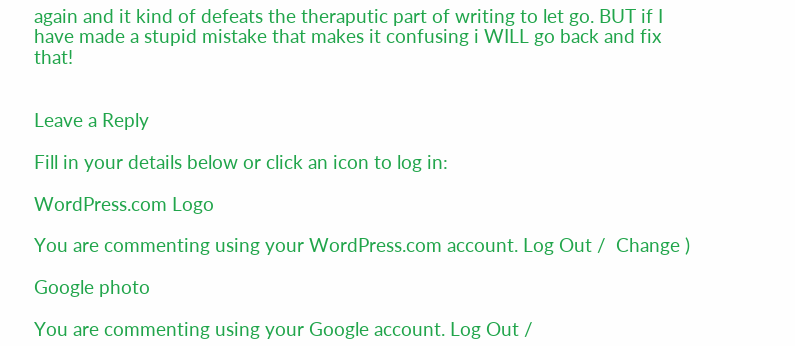again and it kind of defeats the theraputic part of writing to let go. BUT if I have made a stupid mistake that makes it confusing i WILL go back and fix that!


Leave a Reply

Fill in your details below or click an icon to log in:

WordPress.com Logo

You are commenting using your WordPress.com account. Log Out /  Change )

Google photo

You are commenting using your Google account. Log Out /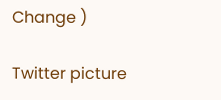Change )

Twitter picture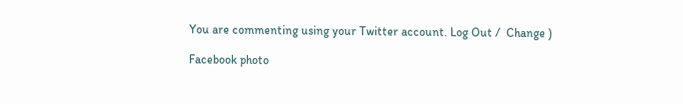You are commenting using your Twitter account. Log Out /  Change )

Facebook photo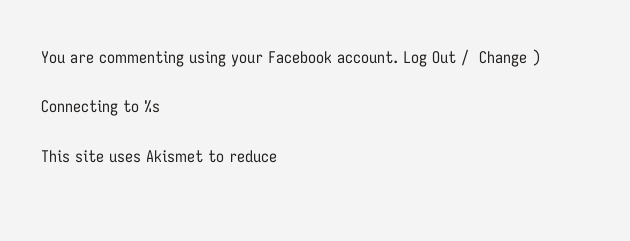You are commenting using your Facebook account. Log Out /  Change )

Connecting to %s

This site uses Akismet to reduce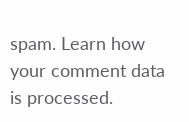spam. Learn how your comment data is processed.